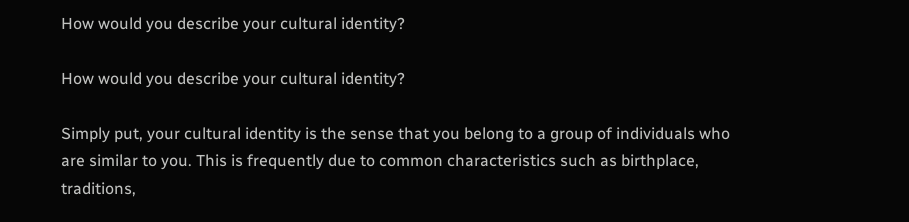How would you describe your cultural identity?

How would you describe your cultural identity?

Simply put, your cultural identity is the sense that you belong to a group of individuals who are similar to you. This is frequently due to common characteristics such as birthplace, traditions,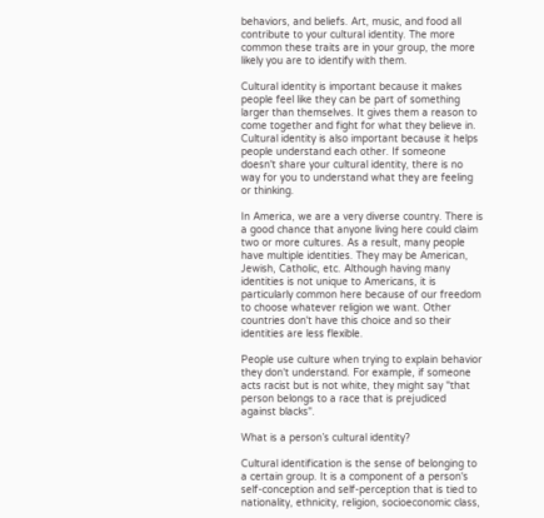behaviors, and beliefs. Art, music, and food all contribute to your cultural identity. The more common these traits are in your group, the more likely you are to identify with them.

Cultural identity is important because it makes people feel like they can be part of something larger than themselves. It gives them a reason to come together and fight for what they believe in. Cultural identity is also important because it helps people understand each other. If someone doesn't share your cultural identity, there is no way for you to understand what they are feeling or thinking.

In America, we are a very diverse country. There is a good chance that anyone living here could claim two or more cultures. As a result, many people have multiple identities. They may be American, Jewish, Catholic, etc. Although having many identities is not unique to Americans, it is particularly common here because of our freedom to choose whatever religion we want. Other countries don't have this choice and so their identities are less flexible.

People use culture when trying to explain behavior they don't understand. For example, if someone acts racist but is not white, they might say "that person belongs to a race that is prejudiced against blacks".

What is a person’s cultural identity?

Cultural identification is the sense of belonging to a certain group. It is a component of a person's self-conception and self-perception that is tied to nationality, ethnicity, religion, socioeconomic class,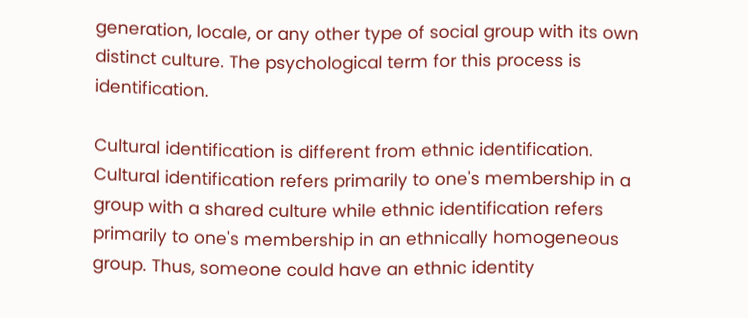generation, locale, or any other type of social group with its own distinct culture. The psychological term for this process is identification.

Cultural identification is different from ethnic identification. Cultural identification refers primarily to one's membership in a group with a shared culture while ethnic identification refers primarily to one's membership in an ethnically homogeneous group. Thus, someone could have an ethnic identity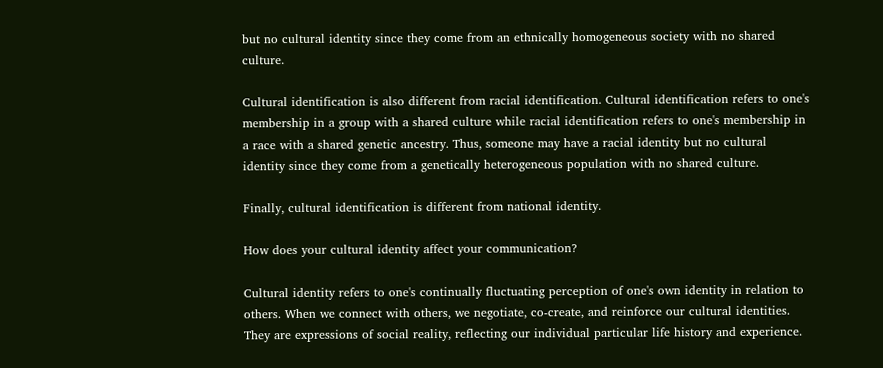but no cultural identity since they come from an ethnically homogeneous society with no shared culture.

Cultural identification is also different from racial identification. Cultural identification refers to one's membership in a group with a shared culture while racial identification refers to one's membership in a race with a shared genetic ancestry. Thus, someone may have a racial identity but no cultural identity since they come from a genetically heterogeneous population with no shared culture.

Finally, cultural identification is different from national identity.

How does your cultural identity affect your communication?

Cultural identity refers to one's continually fluctuating perception of one's own identity in relation to others. When we connect with others, we negotiate, co-create, and reinforce our cultural identities. They are expressions of social reality, reflecting our individual particular life history and experience.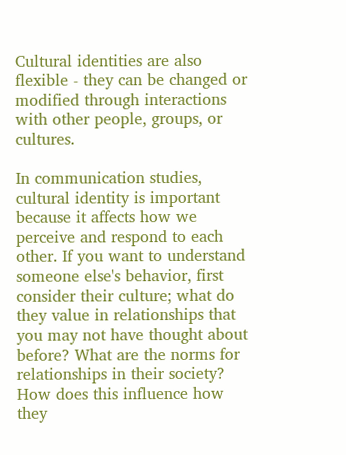Cultural identities are also flexible - they can be changed or modified through interactions with other people, groups, or cultures.

In communication studies, cultural identity is important because it affects how we perceive and respond to each other. If you want to understand someone else's behavior, first consider their culture; what do they value in relationships that you may not have thought about before? What are the norms for relationships in their society? How does this influence how they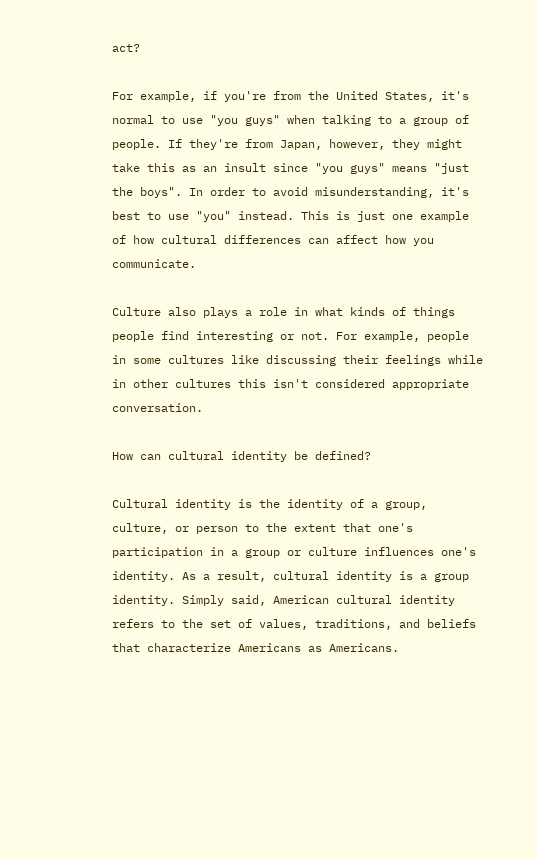act?

For example, if you're from the United States, it's normal to use "you guys" when talking to a group of people. If they're from Japan, however, they might take this as an insult since "you guys" means "just the boys". In order to avoid misunderstanding, it's best to use "you" instead. This is just one example of how cultural differences can affect how you communicate.

Culture also plays a role in what kinds of things people find interesting or not. For example, people in some cultures like discussing their feelings while in other cultures this isn't considered appropriate conversation.

How can cultural identity be defined?

Cultural identity is the identity of a group, culture, or person to the extent that one's participation in a group or culture influences one's identity. As a result, cultural identity is a group identity. Simply said, American cultural identity refers to the set of values, traditions, and beliefs that characterize Americans as Americans.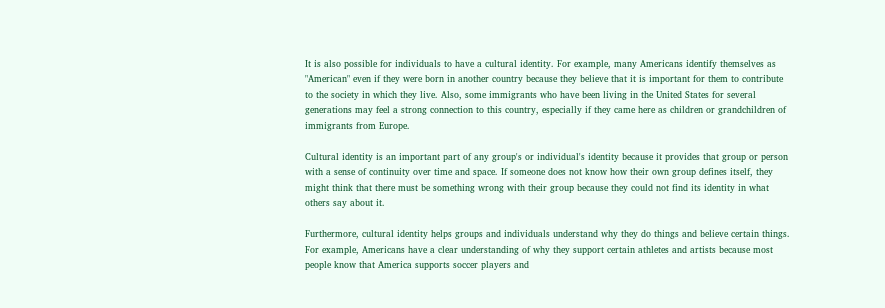It is also possible for individuals to have a cultural identity. For example, many Americans identify themselves as "American" even if they were born in another country because they believe that it is important for them to contribute to the society in which they live. Also, some immigrants who have been living in the United States for several generations may feel a strong connection to this country, especially if they came here as children or grandchildren of immigrants from Europe.

Cultural identity is an important part of any group's or individual's identity because it provides that group or person with a sense of continuity over time and space. If someone does not know how their own group defines itself, they might think that there must be something wrong with their group because they could not find its identity in what others say about it.

Furthermore, cultural identity helps groups and individuals understand why they do things and believe certain things. For example, Americans have a clear understanding of why they support certain athletes and artists because most people know that America supports soccer players and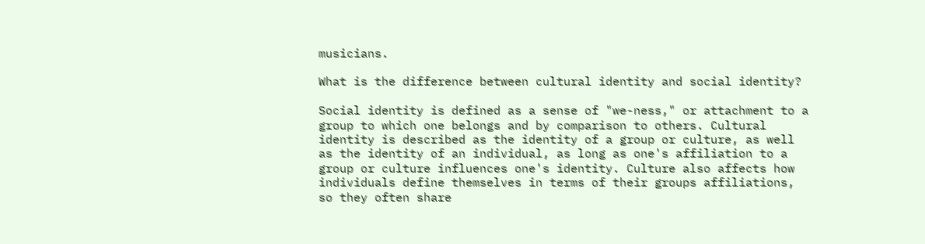musicians.

What is the difference between cultural identity and social identity?

Social identity is defined as a sense of "we-ness," or attachment to a group to which one belongs and by comparison to others. Cultural identity is described as the identity of a group or culture, as well as the identity of an individual, as long as one's affiliation to a group or culture influences one's identity. Culture also affects how individuals define themselves in terms of their groups affiliations, so they often share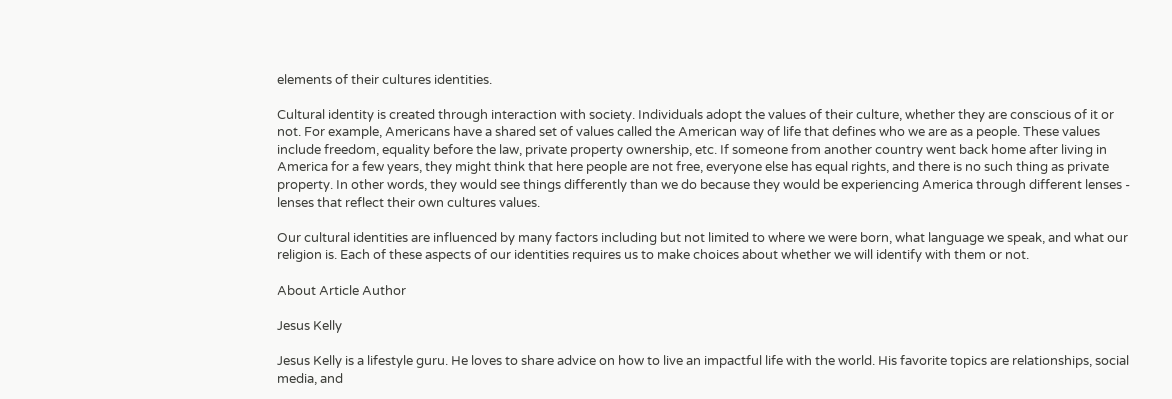elements of their cultures identities.

Cultural identity is created through interaction with society. Individuals adopt the values of their culture, whether they are conscious of it or not. For example, Americans have a shared set of values called the American way of life that defines who we are as a people. These values include freedom, equality before the law, private property ownership, etc. If someone from another country went back home after living in America for a few years, they might think that here people are not free, everyone else has equal rights, and there is no such thing as private property. In other words, they would see things differently than we do because they would be experiencing America through different lenses - lenses that reflect their own cultures values.

Our cultural identities are influenced by many factors including but not limited to where we were born, what language we speak, and what our religion is. Each of these aspects of our identities requires us to make choices about whether we will identify with them or not.

About Article Author

Jesus Kelly

Jesus Kelly is a lifestyle guru. He loves to share advice on how to live an impactful life with the world. His favorite topics are relationships, social media, and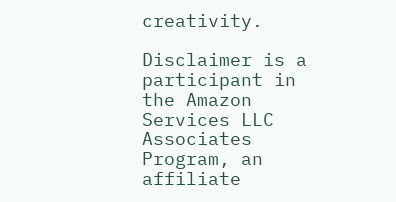creativity.

Disclaimer is a participant in the Amazon Services LLC Associates Program, an affiliate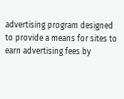advertising program designed to provide a means for sites to earn advertising fees by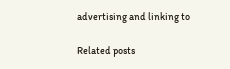advertising and linking to

Related posts